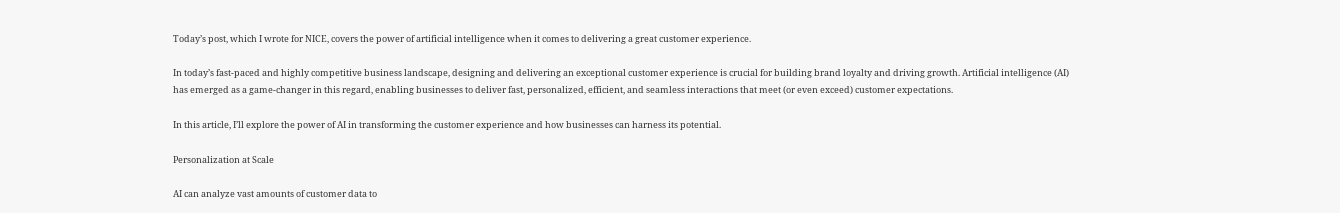Today’s post, which I wrote for NICE, covers the power of artificial intelligence when it comes to delivering a great customer experience.

In today’s fast-paced and highly competitive business landscape, designing and delivering an exceptional customer experience is crucial for building brand loyalty and driving growth. Artificial intelligence (AI) has emerged as a game-changer in this regard, enabling businesses to deliver fast, personalized, efficient, and seamless interactions that meet (or even exceed) customer expectations.

In this article, I’ll explore the power of AI in transforming the customer experience and how businesses can harness its potential.

Personalization at Scale

AI can analyze vast amounts of customer data to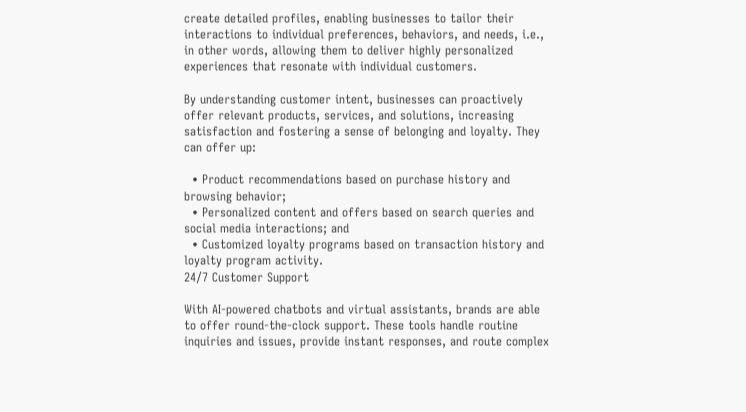create detailed profiles, enabling businesses to tailor their interactions to individual preferences, behaviors, and needs, i.e., in other words, allowing them to deliver highly personalized experiences that resonate with individual customers.

By understanding customer intent, businesses can proactively offer relevant products, services, and solutions, increasing satisfaction and fostering a sense of belonging and loyalty. They can offer up:

  • Product recommendations based on purchase history and browsing behavior;
  • Personalized content and offers based on search queries and social media interactions; and
  • Customized loyalty programs based on transaction history and loyalty program activity.
24/7 Customer Support

With AI-powered chatbots and virtual assistants, brands are able to offer round-the-clock support. These tools handle routine inquiries and issues, provide instant responses, and route complex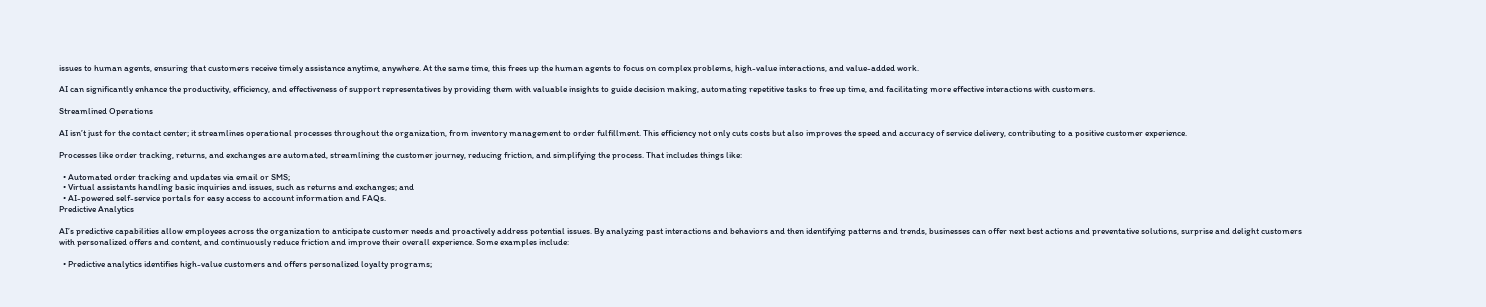issues to human agents, ensuring that customers receive timely assistance anytime, anywhere. At the same time, this frees up the human agents to focus on complex problems, high-value interactions, and value-added work.

AI can significantly enhance the productivity, efficiency, and effectiveness of support representatives by providing them with valuable insights to guide decision making, automating repetitive tasks to free up time, and facilitating more effective interactions with customers.

Streamlined Operations

AI isn’t just for the contact center; it streamlines operational processes throughout the organization, from inventory management to order fulfillment. This efficiency not only cuts costs but also improves the speed and accuracy of service delivery, contributing to a positive customer experience.

Processes like order tracking, returns, and exchanges are automated, streamlining the customer journey, reducing friction, and simplifying the process. That includes things like:

  • Automated order tracking and updates via email or SMS;
  • Virtual assistants handling basic inquiries and issues, such as returns and exchanges; and
  • AI-powered self-service portals for easy access to account information and FAQs.
Predictive Analytics

AI’s predictive capabilities allow employees across the organization to anticipate customer needs and proactively address potential issues. By analyzing past interactions and behaviors and then identifying patterns and trends, businesses can offer next best actions and preventative solutions, surprise and delight customers with personalized offers and content, and continuously reduce friction and improve their overall experience. Some examples include:

  • Predictive analytics identifies high-value customers and offers personalized loyalty programs;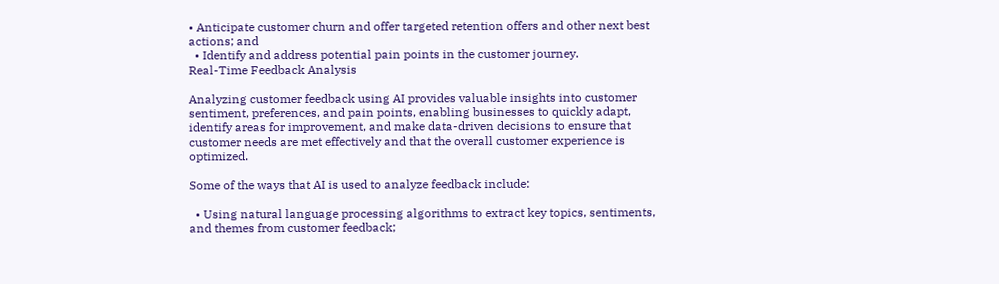• Anticipate customer churn and offer targeted retention offers and other next best actions; and
  • Identify and address potential pain points in the customer journey.
Real-Time Feedback Analysis

Analyzing customer feedback using AI provides valuable insights into customer sentiment, preferences, and pain points, enabling businesses to quickly adapt, identify areas for improvement, and make data-driven decisions to ensure that customer needs are met effectively and that the overall customer experience is optimized.

Some of the ways that AI is used to analyze feedback include:

  • Using natural language processing algorithms to extract key topics, sentiments, and themes from customer feedback;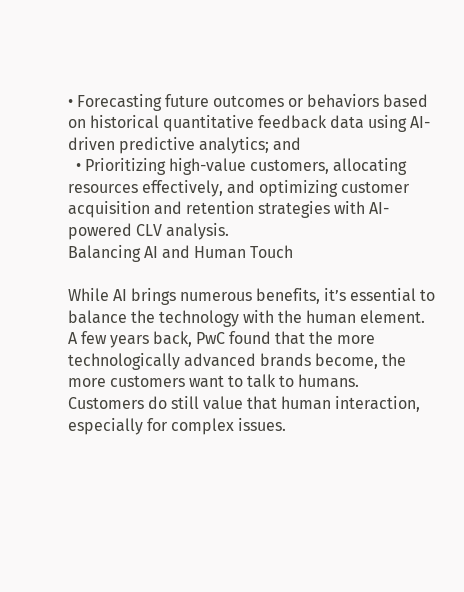• Forecasting future outcomes or behaviors based on historical quantitative feedback data using AI-driven predictive analytics; and
  • Prioritizing high-value customers, allocating resources effectively, and optimizing customer acquisition and retention strategies with AI-powered CLV analysis.
Balancing AI and Human Touch

While AI brings numerous benefits, it’s essential to balance the technology with the human element. A few years back, PwC found that the more technologically advanced brands become, the more customers want to talk to humans. Customers do still value that human interaction, especially for complex issues.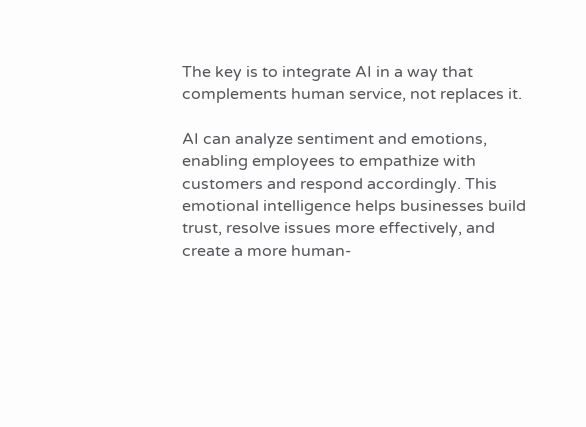The key is to integrate AI in a way that complements human service, not replaces it.

AI can analyze sentiment and emotions, enabling employees to empathize with customers and respond accordingly. This emotional intelligence helps businesses build trust, resolve issues more effectively, and create a more human-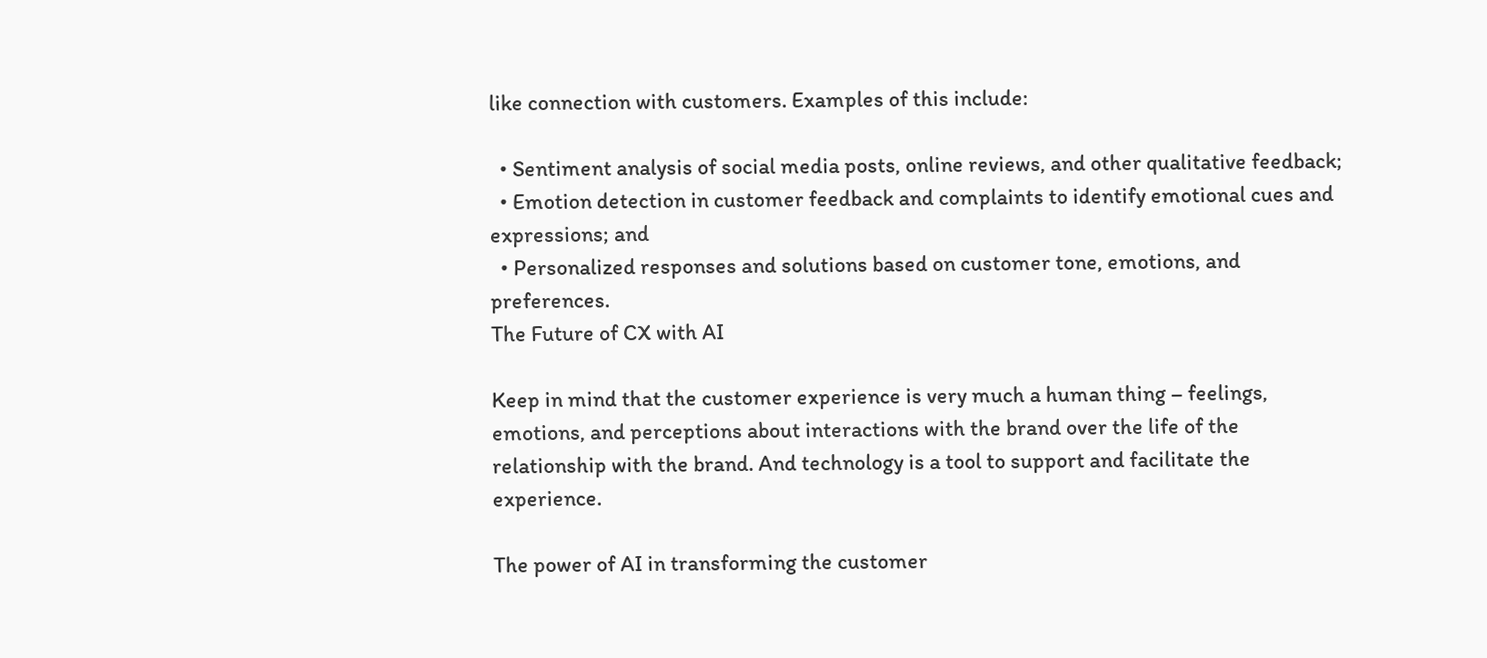like connection with customers. Examples of this include:

  • Sentiment analysis of social media posts, online reviews, and other qualitative feedback;
  • Emotion detection in customer feedback and complaints to identify emotional cues and expressions; and
  • Personalized responses and solutions based on customer tone, emotions, and preferences.
The Future of CX with AI

Keep in mind that the customer experience is very much a human thing – feelings, emotions, and perceptions about interactions with the brand over the life of the relationship with the brand. And technology is a tool to support and facilitate the experience.

The power of AI in transforming the customer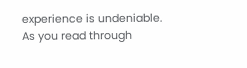experience is undeniable. As you read through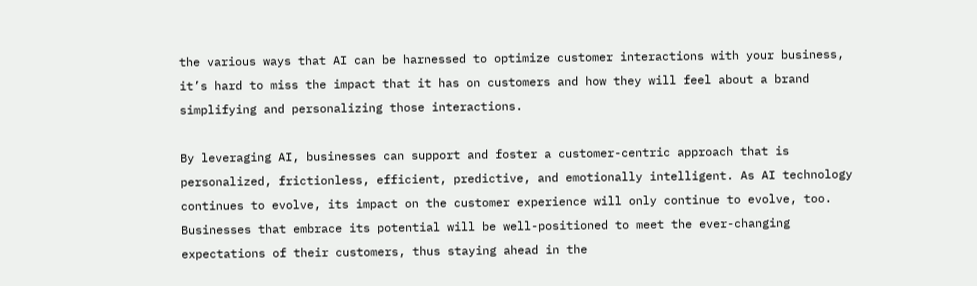the various ways that AI can be harnessed to optimize customer interactions with your business, it’s hard to miss the impact that it has on customers and how they will feel about a brand simplifying and personalizing those interactions.

By leveraging AI, businesses can support and foster a customer-centric approach that is personalized, frictionless, efficient, predictive, and emotionally intelligent. As AI technology continues to evolve, its impact on the customer experience will only continue to evolve, too. Businesses that embrace its potential will be well-positioned to meet the ever-changing expectations of their customers, thus staying ahead in the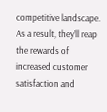competitive landscape. As a result, they’ll reap the rewards of increased customer satisfaction and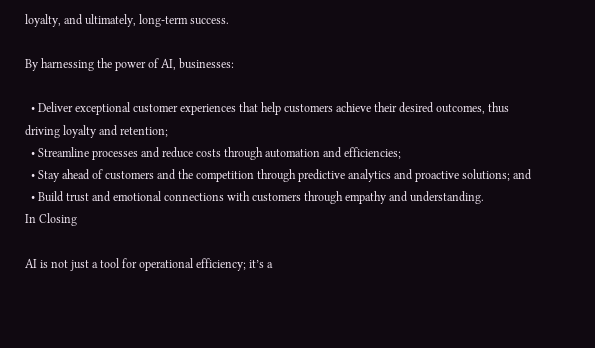loyalty, and ultimately, long-term success.

By harnessing the power of AI, businesses:

  • Deliver exceptional customer experiences that help customers achieve their desired outcomes, thus driving loyalty and retention;
  • Streamline processes and reduce costs through automation and efficiencies;
  • Stay ahead of customers and the competition through predictive analytics and proactive solutions; and
  • Build trust and emotional connections with customers through empathy and understanding.
In Closing

AI is not just a tool for operational efficiency; it’s a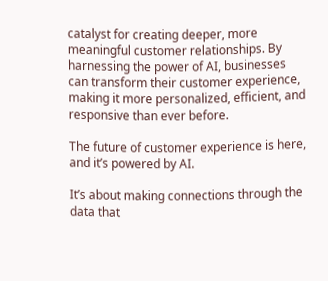catalyst for creating deeper, more meaningful customer relationships. By harnessing the power of AI, businesses can transform their customer experience, making it more personalized, efficient, and responsive than ever before.

The future of customer experience is here, and it’s powered by AI.

It’s about making connections through the data that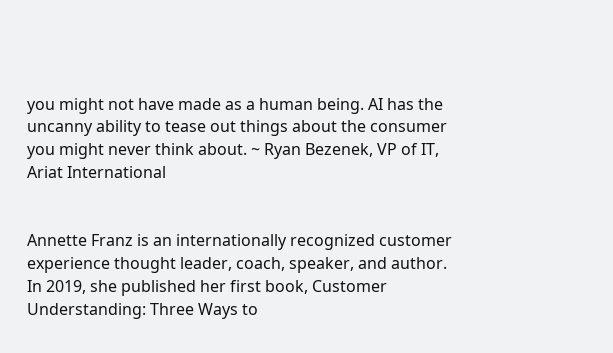you might not have made as a human being. AI has the uncanny ability to tease out things about the consumer you might never think about. ~ Ryan Bezenek, VP of IT, Ariat International


Annette Franz is an internationally recognized customer experience thought leader, coach, speaker, and author. In 2019, she published her first book, Customer Understanding: Three Ways to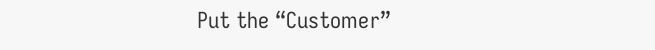Put the “Customer”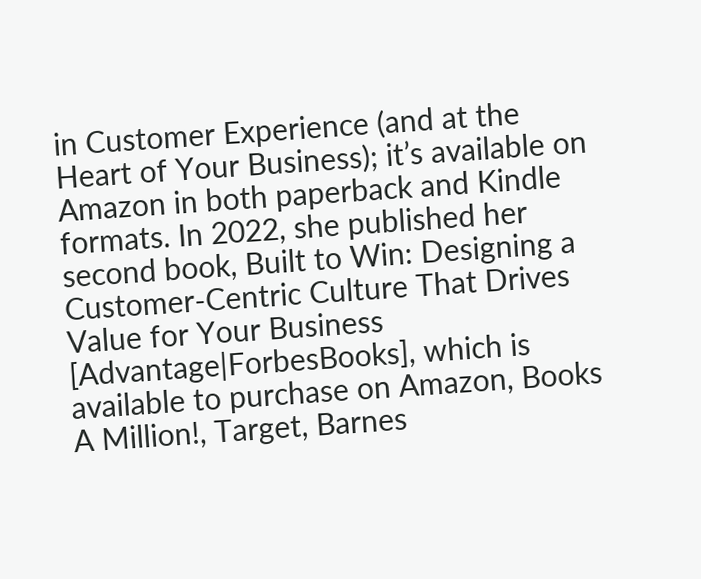in Customer Experience (and at the Heart of Your Business); it’s available on Amazon in both paperback and Kindle formats. In 2022, she published her second book, Built to Win: Designing a Customer-Centric Culture That Drives Value for Your Business [Advantage|ForbesBooks], which is available to purchase on Amazon, Books A Million!, Target, Barnes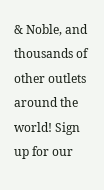& Noble, and thousands of other outlets around the world! Sign up for our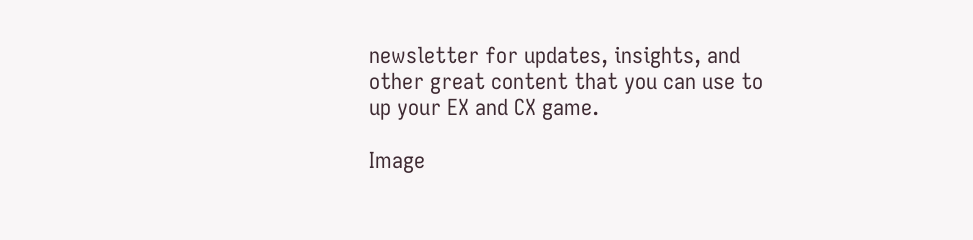newsletter for updates, insights, and other great content that you can use to up your EX and CX game.

Image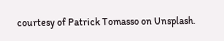courtesy of Patrick Tomasso on Unsplash.